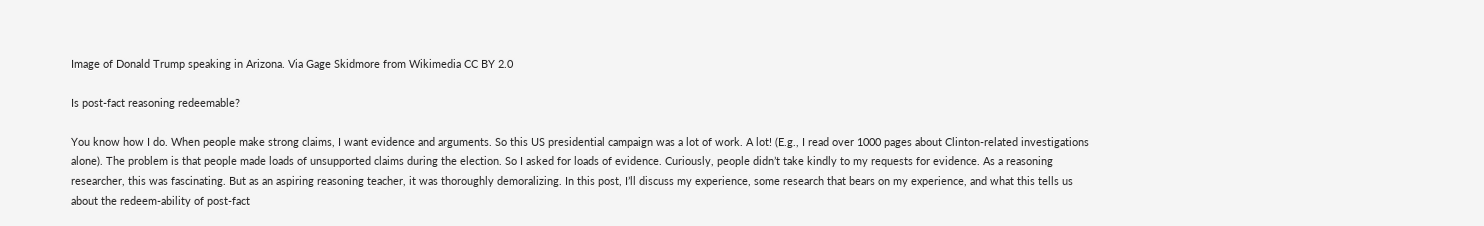Image of Donald Trump speaking in Arizona. Via Gage Skidmore from Wikimedia CC BY 2.0

Is post-fact reasoning redeemable?

You know how I do. When people make strong claims, I want evidence and arguments. So this US presidential campaign was a lot of work. A lot! (E.g., I read over 1000 pages about Clinton-related investigations alone). The problem is that people made loads of unsupported claims during the election. So I asked for loads of evidence. Curiously, people didn’t take kindly to my requests for evidence. As a reasoning researcher, this was fascinating. But as an aspiring reasoning teacher, it was thoroughly demoralizing. In this post, I’ll discuss my experience, some research that bears on my experience, and what this tells us about the redeem-ability of post-fact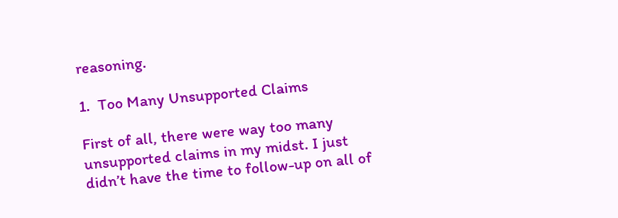reasoning.

1.  Too Many Unsupported Claims

First of all, there were way too many unsupported claims in my midst. I just didn’t have the time to follow-up on all of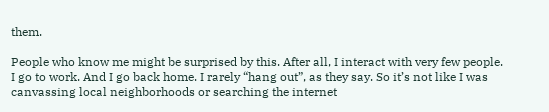them.

People who know me might be surprised by this. After all, I interact with very few people. I go to work. And I go back home. I rarely “hang out”, as they say. So it’s not like I was canvassing local neighborhoods or searching the internet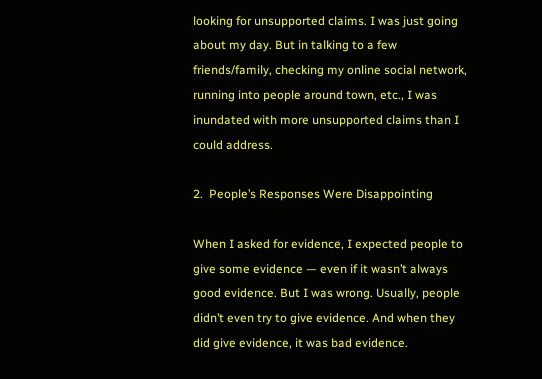looking for unsupported claims. I was just going about my day. But in talking to a few friends/family, checking my online social network, running into people around town, etc., I was inundated with more unsupported claims than I could address.

2.  People’s Responses Were Disappointing

When I asked for evidence, I expected people to give some evidence — even if it wasn’t always good evidence. But I was wrong. Usually, people didn’t even try to give evidence. And when they did give evidence, it was bad evidence.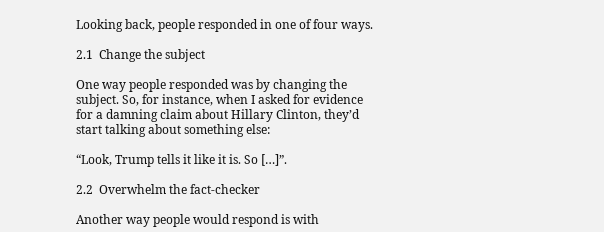Looking back, people responded in one of four ways.

2.1  Change the subject

One way people responded was by changing the subject. So, for instance, when I asked for evidence for a damning claim about Hillary Clinton, they’d start talking about something else:

“Look, Trump tells it like it is. So […]”.

2.2  Overwhelm the fact-checker

Another way people would respond is with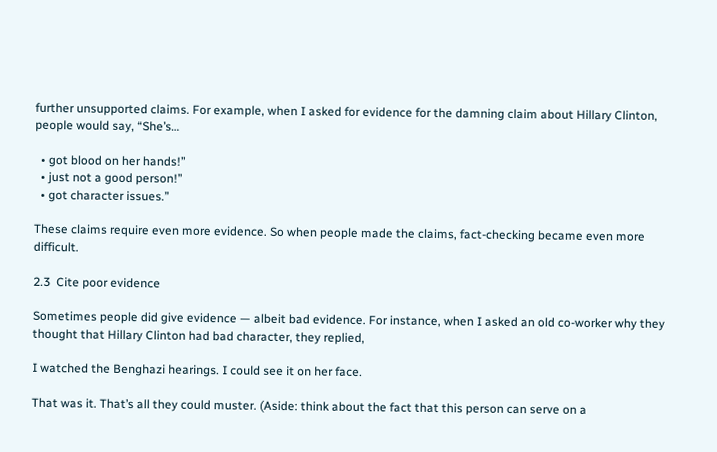further unsupported claims. For example, when I asked for evidence for the damning claim about Hillary Clinton, people would say, “She’s…

  • got blood on her hands!”
  • just not a good person!”
  • got character issues.”

These claims require even more evidence. So when people made the claims, fact-checking became even more difficult.

2.3  Cite poor evidence

Sometimes people did give evidence — albeit bad evidence. For instance, when I asked an old co-worker why they thought that Hillary Clinton had bad character, they replied,

I watched the Benghazi hearings. I could see it on her face.

That was it. That’s all they could muster. (Aside: think about the fact that this person can serve on a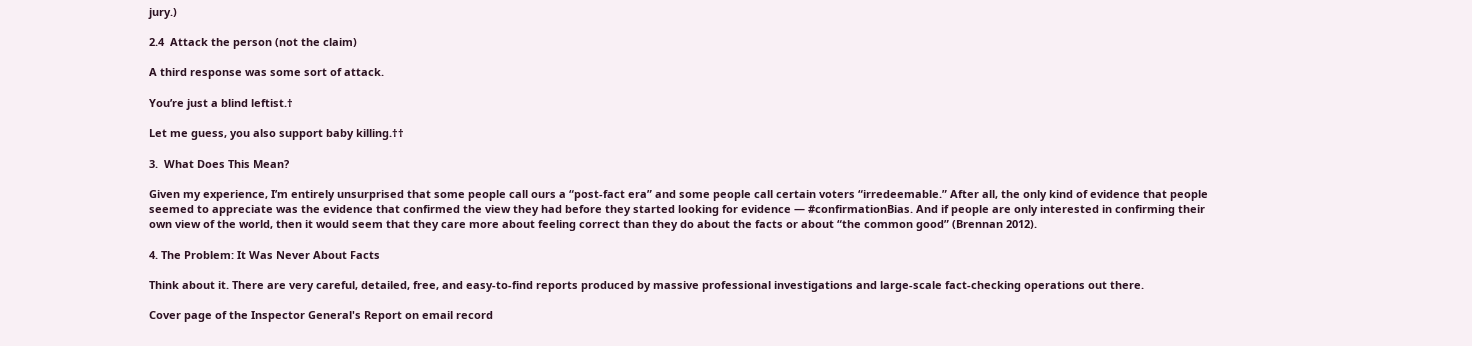jury.)

2.4  Attack the person (not the claim)

A third response was some sort of attack.

You’re just a blind leftist.†

Let me guess, you also support baby killing.††

3.  What Does This Mean?

Given my experience, I’m entirely unsurprised that some people call ours a “post-fact era” and some people call certain voters “irredeemable.” After all, the only kind of evidence that people seemed to appreciate was the evidence that confirmed the view they had before they started looking for evidence — #confirmationBias. And if people are only interested in confirming their own view of the world, then it would seem that they care more about feeling correct than they do about the facts or about “the common good” (Brennan 2012).

4. The Problem: It Was Never About Facts

Think about it. There are very careful, detailed, free, and easy-to-find reports produced by massive professional investigations and large-scale fact-checking operations out there.

Cover page of the Inspector General's Report on email record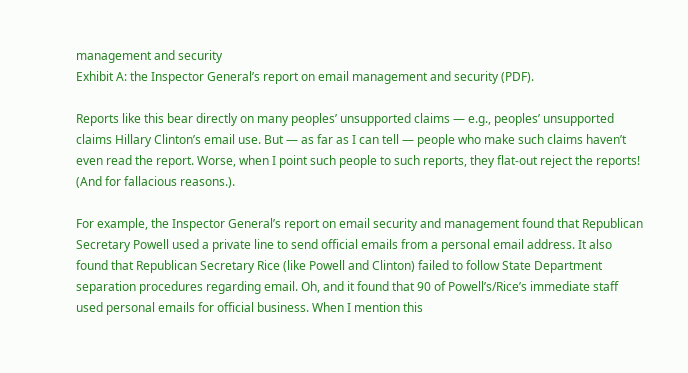management and security
Exhibit A: the Inspector General’s report on email management and security (PDF).

Reports like this bear directly on many peoples’ unsupported claims — e.g., peoples’ unsupported claims Hillary Clinton’s email use. But — as far as I can tell — people who make such claims haven’t even read the report. Worse, when I point such people to such reports, they flat-out reject the reports! (And for fallacious reasons.).

For example, the Inspector General’s report on email security and management found that Republican Secretary Powell used a private line to send official emails from a personal email address. It also found that Republican Secretary Rice (like Powell and Clinton) failed to follow State Department separation procedures regarding email. Oh, and it found that 90 of Powell’s/Rice’s immediate staff used personal emails for official business. When I mention this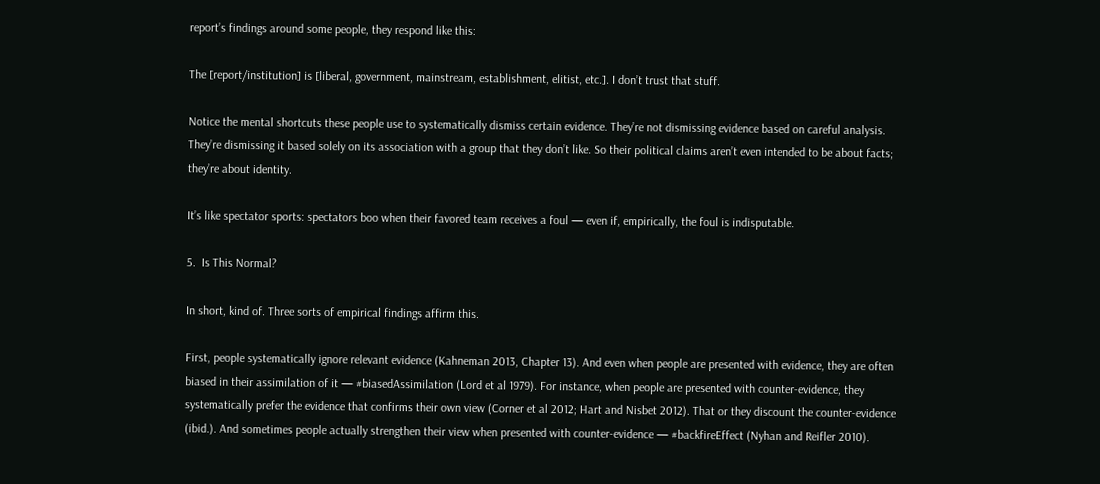report’s findings around some people, they respond like this:

The [report/institution] is [liberal, government, mainstream, establishment, elitist, etc.]. I don’t trust that stuff.

Notice the mental shortcuts these people use to systematically dismiss certain evidence. They’re not dismissing evidence based on careful analysis. They’re dismissing it based solely on its association with a group that they don’t like. So their political claims aren’t even intended to be about facts; they’re about identity.

It’s like spectator sports: spectators boo when their favored team receives a foul — even if, empirically, the foul is indisputable.

5.  Is This Normal?

In short, kind of. Three sorts of empirical findings affirm this.

First, people systematically ignore relevant evidence (Kahneman 2013, Chapter 13). And even when people are presented with evidence, they are often biased in their assimilation of it — #biasedAssimilation (Lord et al 1979). For instance, when people are presented with counter-evidence, they systematically prefer the evidence that confirms their own view (Corner et al 2012; Hart and Nisbet 2012). That or they discount the counter-evidence (ibid.). And sometimes people actually strengthen their view when presented with counter-evidence — #backfireEffect (Nyhan and Reifler 2010).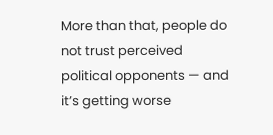More than that, people do not trust perceived political opponents — and it’s getting worse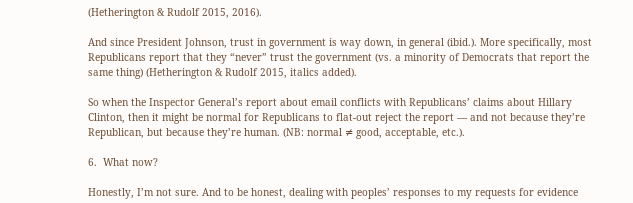(Hetherington & Rudolf 2015, 2016).

And since President Johnson, trust in government is way down, in general (ibid.). More specifically, most Republicans report that they “never” trust the government (vs. a minority of Democrats that report the same thing) (Hetherington & Rudolf 2015, italics added).

So when the Inspector General’s report about email conflicts with Republicans’ claims about Hillary Clinton, then it might be normal for Republicans to flat-out reject the report — and not because they’re Republican, but because they’re human. (NB: normal ≠ good, acceptable, etc.).

6.  What now?

Honestly, I’m not sure. And to be honest, dealing with peoples’ responses to my requests for evidence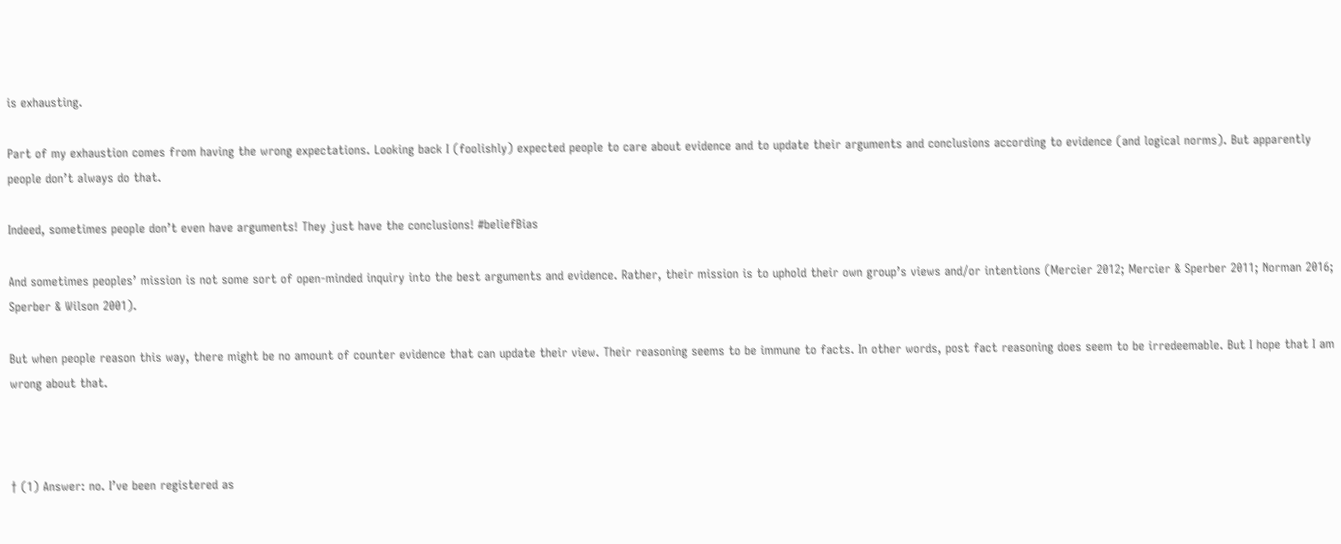is exhausting.

Part of my exhaustion comes from having the wrong expectations. Looking back I (foolishly) expected people to care about evidence and to update their arguments and conclusions according to evidence (and logical norms). But apparently people don’t always do that.

Indeed, sometimes people don’t even have arguments! They just have the conclusions! #beliefBias

And sometimes peoples’ mission is not some sort of open-minded inquiry into the best arguments and evidence. Rather, their mission is to uphold their own group’s views and/or intentions (Mercier 2012; Mercier & Sperber 2011; Norman 2016; Sperber & Wilson 2001).

But when people reason this way, there might be no amount of counter evidence that can update their view. Their reasoning seems to be immune to facts. In other words, post fact reasoning does seem to be irredeemable. But I hope that I am wrong about that.



† (1) Answer: no. I’ve been registered as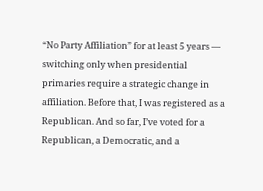“No Party Affiliation” for at least 5 years — switching only when presidential primaries require a strategic change in affiliation. Before that, I was registered as a Republican. And so far, I’ve voted for a Republican, a Democratic, and a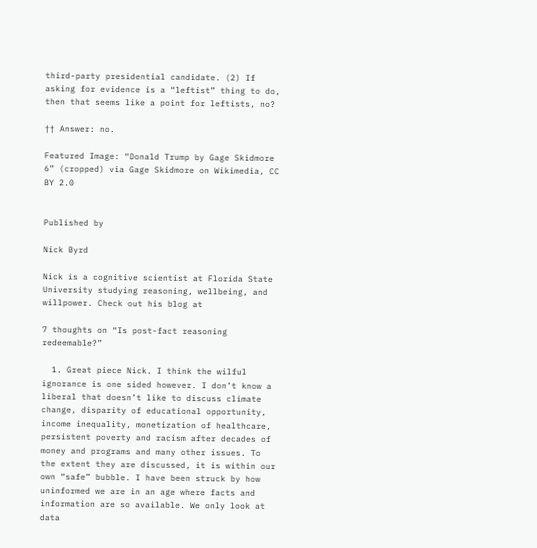third-party presidential candidate. (2) If asking for evidence is a “leftist” thing to do, then that seems like a point for leftists, no?

†† Answer: no.

Featured Image: “Donald Trump by Gage Skidmore 6” (cropped) via Gage Skidmore on Wikimedia, CC BY 2.0


Published by

Nick Byrd

Nick is a cognitive scientist at Florida State University studying reasoning, wellbeing, and willpower. Check out his blog at

7 thoughts on “Is post-fact reasoning redeemable?”

  1. Great piece Nick. I think the wilful ignorance is one sided however. I don’t know a liberal that doesn’t like to discuss climate change, disparity of educational opportunity, income inequality, monetization of healthcare, persistent poverty and racism after decades of money and programs and many other issues. To the extent they are discussed, it is within our own “safe” bubble. I have been struck by how uninformed we are in an age where facts and information are so available. We only look at data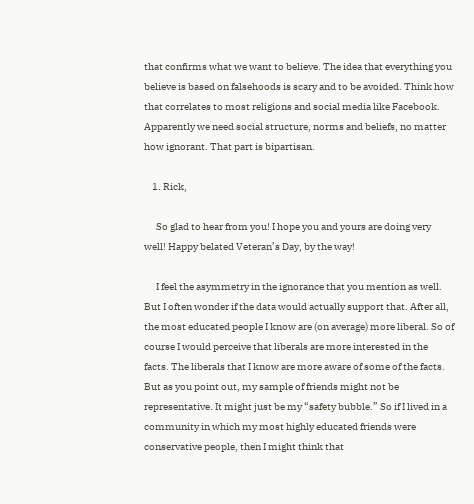that confirms what we want to believe. The idea that everything you believe is based on falsehoods is scary and to be avoided. Think how that correlates to most religions and social media like Facebook. Apparently we need social structure, norms and beliefs, no matter how ignorant. That part is bipartisan.

    1. Rick,

      So glad to hear from you! I hope you and yours are doing very well! Happy belated Veteran’s Day, by the way!

      I feel the asymmetry in the ignorance that you mention as well. But I often wonder if the data would actually support that. After all, the most educated people I know are (on average) more liberal. So of course I would perceive that liberals are more interested in the facts. The liberals that I know are more aware of some of the facts. But as you point out, my sample of friends might not be representative. It might just be my “safety bubble.” So if I lived in a community in which my most highly educated friends were conservative people, then I might think that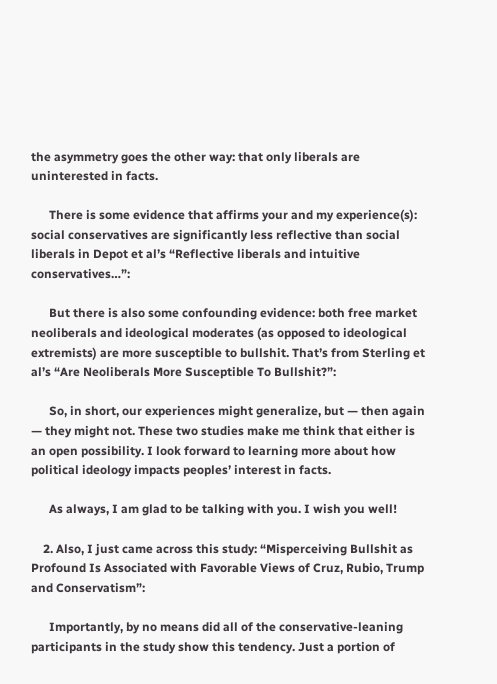the asymmetry goes the other way: that only liberals are uninterested in facts.

      There is some evidence that affirms your and my experience(s): social conservatives are significantly less reflective than social liberals in Depot et al’s “Reflective liberals and intuitive conservatives…”:

      But there is also some confounding evidence: both free market neoliberals and ideological moderates (as opposed to ideological extremists) are more susceptible to bullshit. That’s from Sterling et al’s “Are Neoliberals More Susceptible To Bullshit?”:

      So, in short, our experiences might generalize, but — then again — they might not. These two studies make me think that either is an open possibility. I look forward to learning more about how political ideology impacts peoples’ interest in facts.

      As always, I am glad to be talking with you. I wish you well!

    2. Also, I just came across this study: “Misperceiving Bullshit as Profound Is Associated with Favorable Views of Cruz, Rubio, Trump and Conservatism”:

      Importantly, by no means did all of the conservative-leaning participants in the study show this tendency. Just a portion of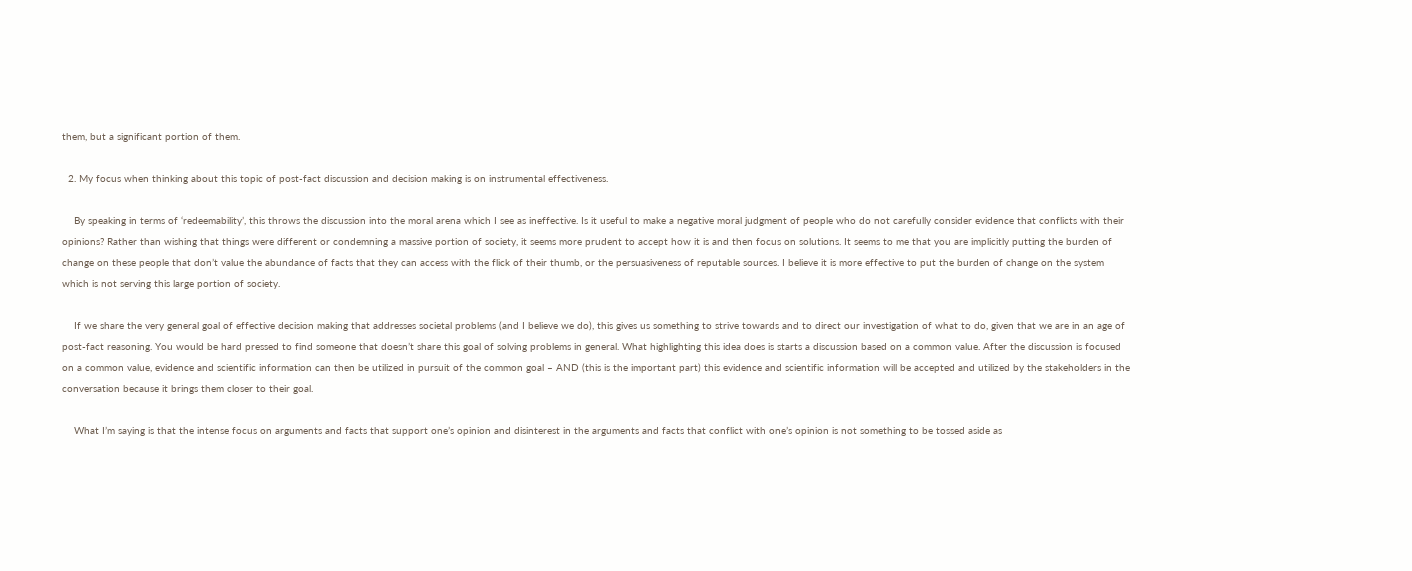them, but a significant portion of them.

  2. My focus when thinking about this topic of post-fact discussion and decision making is on instrumental effectiveness.

    By speaking in terms of ‘redeemability’, this throws the discussion into the moral arena which I see as ineffective. Is it useful to make a negative moral judgment of people who do not carefully consider evidence that conflicts with their opinions? Rather than wishing that things were different or condemning a massive portion of society, it seems more prudent to accept how it is and then focus on solutions. It seems to me that you are implicitly putting the burden of change on these people that don’t value the abundance of facts that they can access with the flick of their thumb, or the persuasiveness of reputable sources. I believe it is more effective to put the burden of change on the system which is not serving this large portion of society.

    If we share the very general goal of effective decision making that addresses societal problems (and I believe we do), this gives us something to strive towards and to direct our investigation of what to do, given that we are in an age of post-fact reasoning. You would be hard pressed to find someone that doesn’t share this goal of solving problems in general. What highlighting this idea does is starts a discussion based on a common value. After the discussion is focused on a common value, evidence and scientific information can then be utilized in pursuit of the common goal – AND (this is the important part) this evidence and scientific information will be accepted and utilized by the stakeholders in the conversation because it brings them closer to their goal.

    What I’m saying is that the intense focus on arguments and facts that support one’s opinion and disinterest in the arguments and facts that conflict with one’s opinion is not something to be tossed aside as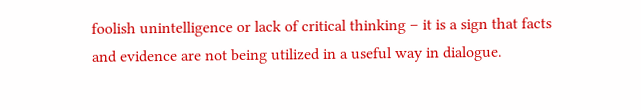foolish unintelligence or lack of critical thinking – it is a sign that facts and evidence are not being utilized in a useful way in dialogue.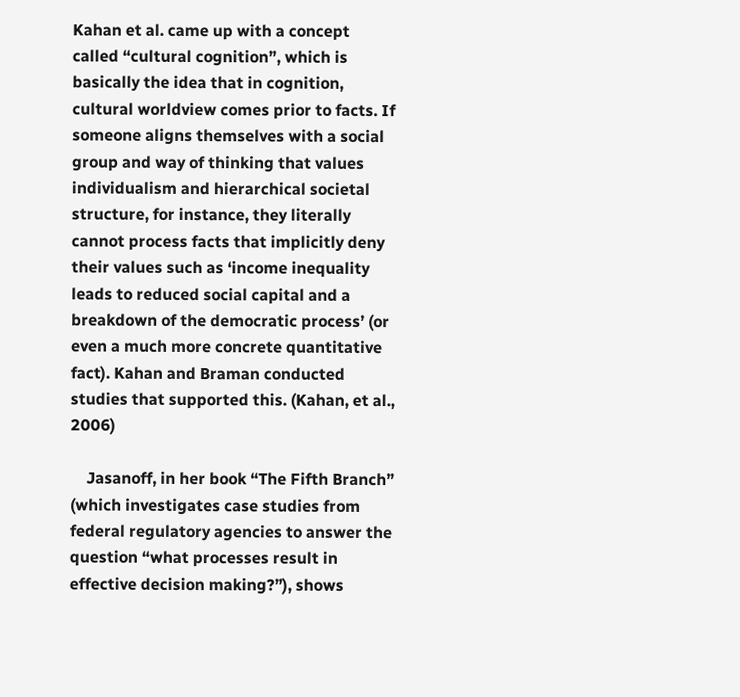Kahan et al. came up with a concept called “cultural cognition”, which is basically the idea that in cognition, cultural worldview comes prior to facts. If someone aligns themselves with a social group and way of thinking that values individualism and hierarchical societal structure, for instance, they literally cannot process facts that implicitly deny their values such as ‘income inequality leads to reduced social capital and a breakdown of the democratic process’ (or even a much more concrete quantitative fact). Kahan and Braman conducted studies that supported this. (Kahan, et al., 2006)

    Jasanoff, in her book “The Fifth Branch” (which investigates case studies from federal regulatory agencies to answer the question “what processes result in effective decision making?”), shows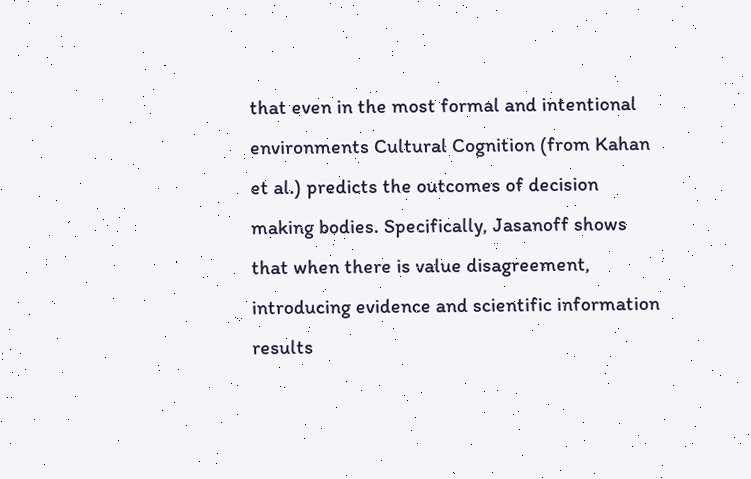that even in the most formal and intentional environments Cultural Cognition (from Kahan et al.) predicts the outcomes of decision making bodies. Specifically, Jasanoff shows that when there is value disagreement, introducing evidence and scientific information results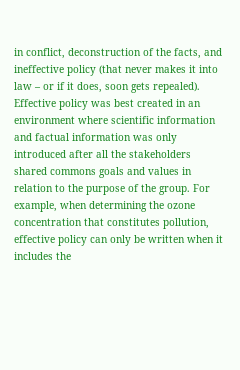in conflict, deconstruction of the facts, and ineffective policy (that never makes it into law – or if it does, soon gets repealed). Effective policy was best created in an environment where scientific information and factual information was only introduced after all the stakeholders shared commons goals and values in relation to the purpose of the group. For example, when determining the ozone concentration that constitutes pollution, effective policy can only be written when it includes the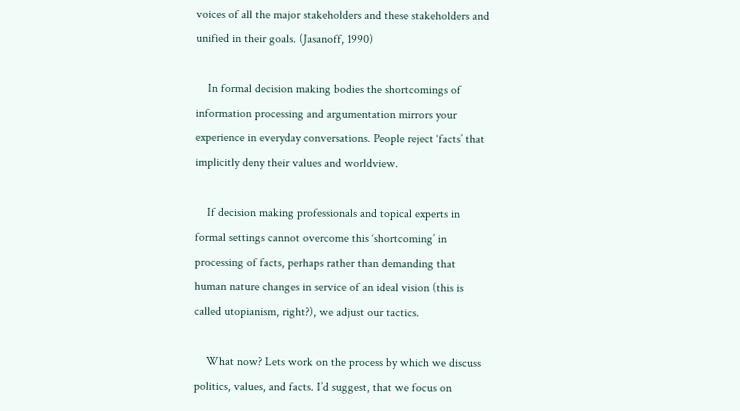voices of all the major stakeholders and these stakeholders and unified in their goals. (Jasanoff, 1990)

    In formal decision making bodies the shortcomings of information processing and argumentation mirrors your experience in everyday conversations. People reject ‘facts’ that implicitly deny their values and worldview.

    If decision making professionals and topical experts in formal settings cannot overcome this ‘shortcoming’ in processing of facts, perhaps rather than demanding that human nature changes in service of an ideal vision (this is called utopianism, right?), we adjust our tactics.

    What now? Lets work on the process by which we discuss politics, values, and facts. I’d suggest, that we focus on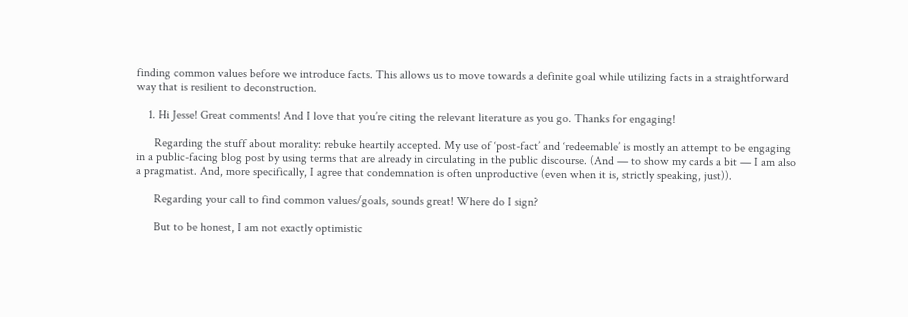finding common values before we introduce facts. This allows us to move towards a definite goal while utilizing facts in a straightforward way that is resilient to deconstruction.

    1. Hi Jesse! Great comments! And I love that you’re citing the relevant literature as you go. Thanks for engaging!

      Regarding the stuff about morality: rebuke heartily accepted. My use of ‘post-fact’ and ‘redeemable’ is mostly an attempt to be engaging in a public-facing blog post by using terms that are already in circulating in the public discourse. (And — to show my cards a bit — I am also a pragmatist. And, more specifically, I agree that condemnation is often unproductive (even when it is, strictly speaking, just)).

      Regarding your call to find common values/goals, sounds great! Where do I sign?

      But to be honest, I am not exactly optimistic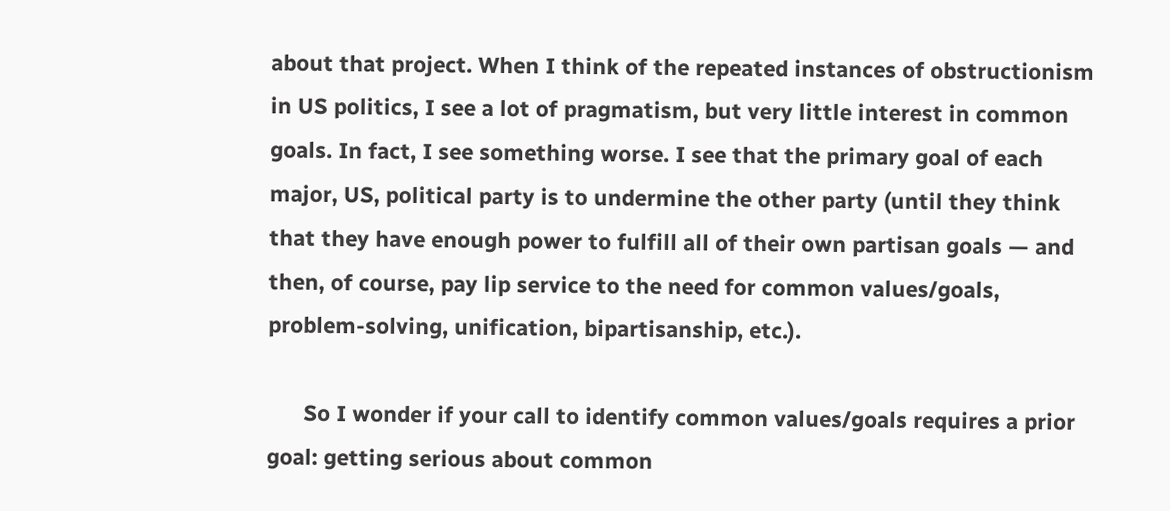about that project. When I think of the repeated instances of obstructionism in US politics, I see a lot of pragmatism, but very little interest in common goals. In fact, I see something worse. I see that the primary goal of each major, US, political party is to undermine the other party (until they think that they have enough power to fulfill all of their own partisan goals — and then, of course, pay lip service to the need for common values/goals, problem-solving, unification, bipartisanship, etc.).

      So I wonder if your call to identify common values/goals requires a prior goal: getting serious about common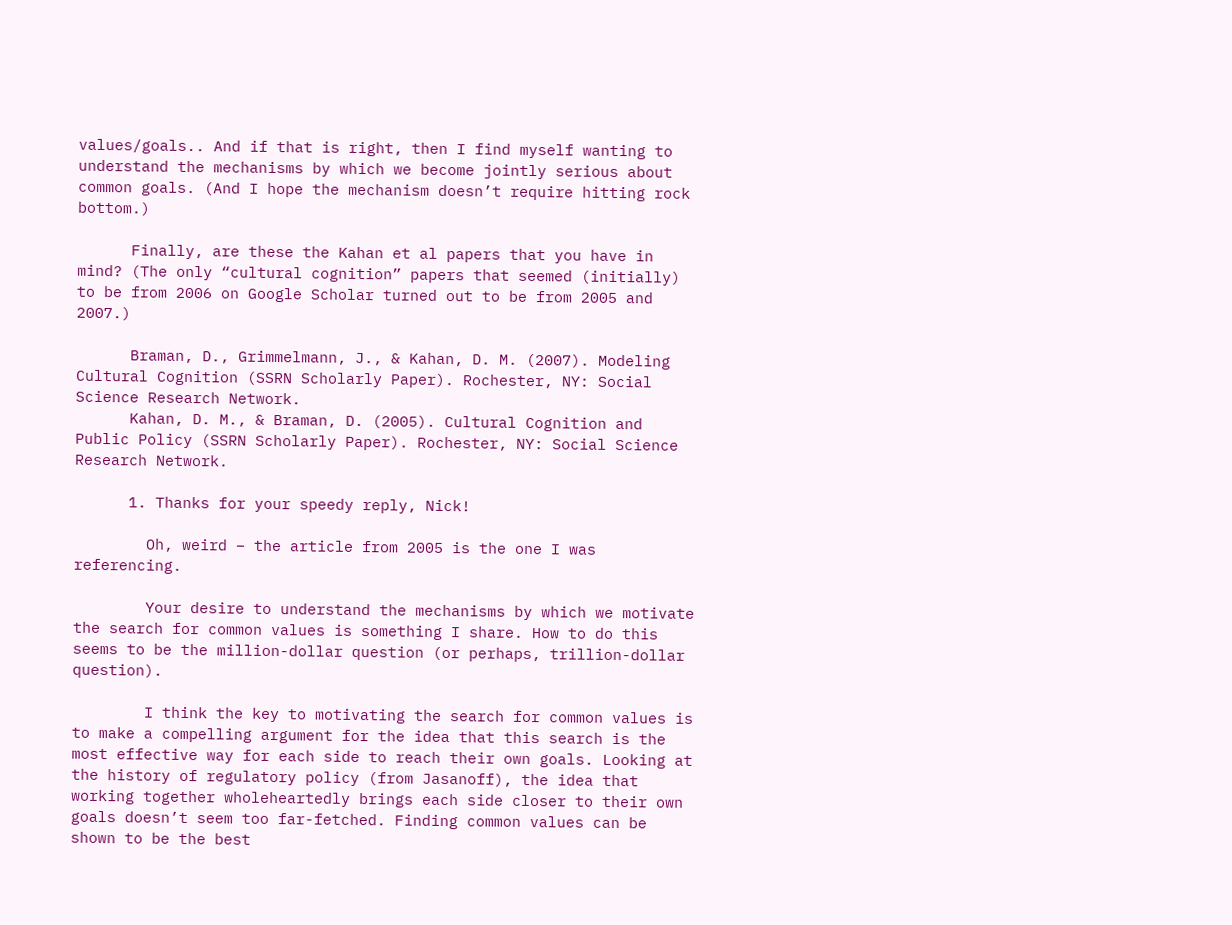values/goals.. And if that is right, then I find myself wanting to understand the mechanisms by which we become jointly serious about common goals. (And I hope the mechanism doesn’t require hitting rock bottom.)

      Finally, are these the Kahan et al papers that you have in mind? (The only “cultural cognition” papers that seemed (initially) to be from 2006 on Google Scholar turned out to be from 2005 and 2007.)

      Braman, D., Grimmelmann, J., & Kahan, D. M. (2007). Modeling Cultural Cognition (SSRN Scholarly Paper). Rochester, NY: Social Science Research Network.
      Kahan, D. M., & Braman, D. (2005). Cultural Cognition and Public Policy (SSRN Scholarly Paper). Rochester, NY: Social Science Research Network.

      1. Thanks for your speedy reply, Nick!

        Oh, weird – the article from 2005 is the one I was referencing.

        Your desire to understand the mechanisms by which we motivate the search for common values is something I share. How to do this seems to be the million-dollar question (or perhaps, trillion-dollar question).

        I think the key to motivating the search for common values is to make a compelling argument for the idea that this search is the most effective way for each side to reach their own goals. Looking at the history of regulatory policy (from Jasanoff), the idea that working together wholeheartedly brings each side closer to their own goals doesn’t seem too far-fetched. Finding common values can be shown to be the best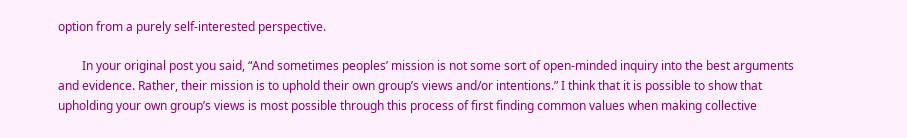option from a purely self-interested perspective.

        In your original post you said, “And sometimes peoples’ mission is not some sort of open-minded inquiry into the best arguments and evidence. Rather, their mission is to uphold their own group’s views and/or intentions.” I think that it is possible to show that upholding your own group’s views is most possible through this process of first finding common values when making collective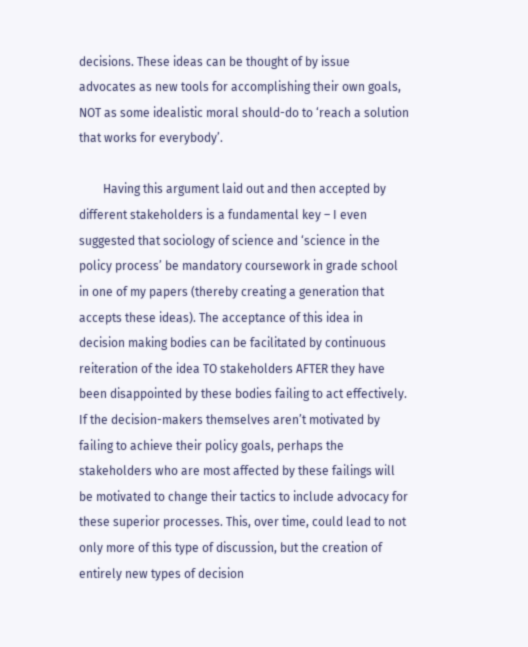decisions. These ideas can be thought of by issue advocates as new tools for accomplishing their own goals, NOT as some idealistic moral should-do to ‘reach a solution that works for everybody’.

        Having this argument laid out and then accepted by different stakeholders is a fundamental key – I even suggested that sociology of science and ‘science in the policy process’ be mandatory coursework in grade school in one of my papers (thereby creating a generation that accepts these ideas). The acceptance of this idea in decision making bodies can be facilitated by continuous reiteration of the idea TO stakeholders AFTER they have been disappointed by these bodies failing to act effectively. If the decision-makers themselves aren’t motivated by failing to achieve their policy goals, perhaps the stakeholders who are most affected by these failings will be motivated to change their tactics to include advocacy for these superior processes. This, over time, could lead to not only more of this type of discussion, but the creation of entirely new types of decision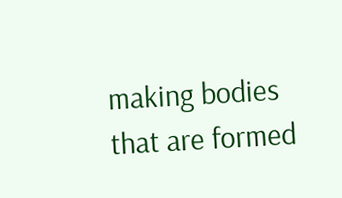making bodies that are formed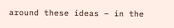around these ideas – in the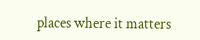places where it matters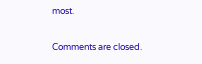most.

Comments are closed.